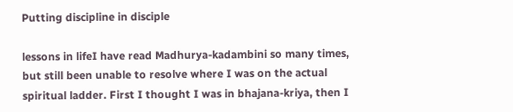Putting discipline in disciple

lessons in lifeI have read Madhurya-kadambini so many times, but still been unable to resolve where I was on the actual spiritual ladder. First I thought I was in bhajana-kriya, then I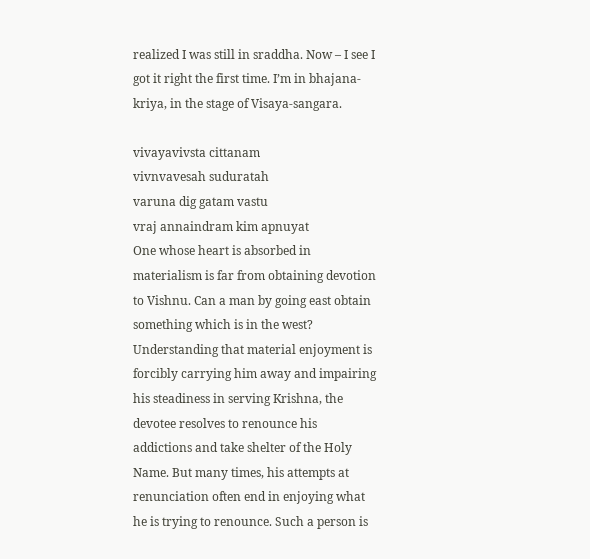realized I was still in sraddha. Now – I see I got it right the first time. I’m in bhajana-kriya, in the stage of Visaya-sangara.

vivayavivsta cittanam
vivnvavesah suduratah
varuna dig gatam vastu
vraj annaindram kim apnuyat
One whose heart is absorbed in materialism is far from obtaining devotion to Vishnu. Can a man by going east obtain something which is in the west?
Understanding that material enjoyment is forcibly carrying him away and impairing his steadiness in serving Krishna, the devotee resolves to renounce his addictions and take shelter of the Holy Name. But many times, his attempts at
renunciation often end in enjoying what he is trying to renounce. Such a person is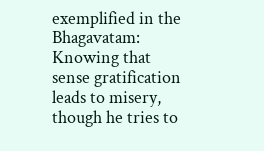exemplified in the Bhagavatam:
Knowing that sense gratification leads to misery, though he tries to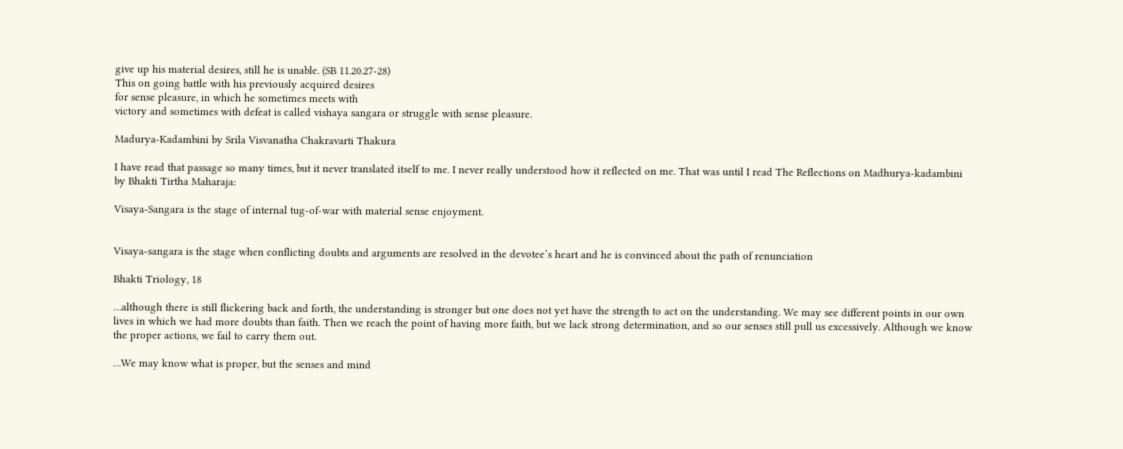give up his material desires, still he is unable. (SB 11.20.27-28)
This on going battle with his previously acquired desires
for sense pleasure, in which he sometimes meets with
victory and sometimes with defeat is called vishaya sangara or struggle with sense pleasure.

Madurya-Kadambini by Srila Visvanatha Chakravarti Thakura

I have read that passage so many times, but it never translated itself to me. I never really understood how it reflected on me. That was until I read The Reflections on Madhurya-kadambini by Bhakti Tirtha Maharaja:

Visaya-Sangara is the stage of internal tug-of-war with material sense enjoyment.


Visaya-sangara is the stage when conflicting doubts and arguments are resolved in the devotee’s heart and he is convinced about the path of renunciation

Bhakti Triology, 18

…although there is still flickering back and forth, the understanding is stronger but one does not yet have the strength to act on the understanding. We may see different points in our own lives in which we had more doubts than faith. Then we reach the point of having more faith, but we lack strong determination, and so our senses still pull us excessively. Although we know the proper actions, we fail to carry them out.

…We may know what is proper, but the senses and mind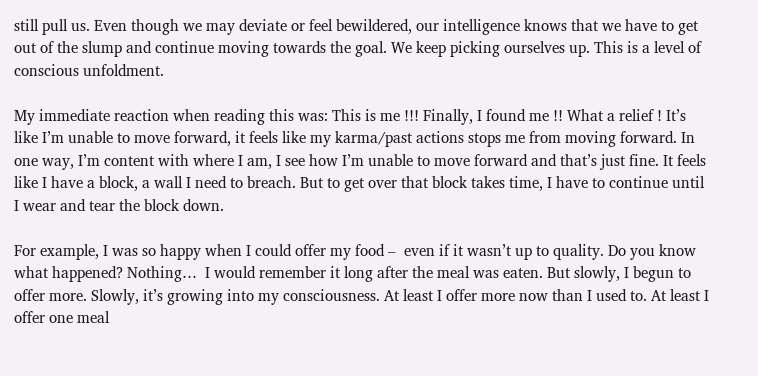still pull us. Even though we may deviate or feel bewildered, our intelligence knows that we have to get out of the slump and continue moving towards the goal. We keep picking ourselves up. This is a level of conscious unfoldment.

My immediate reaction when reading this was: This is me !!! Finally, I found me !! What a relief ! It’s like I’m unable to move forward, it feels like my karma/past actions stops me from moving forward. In one way, I’m content with where I am, I see how I’m unable to move forward and that’s just fine. It feels like I have a block, a wall I need to breach. But to get over that block takes time, I have to continue until I wear and tear the block down.

For example, I was so happy when I could offer my food –  even if it wasn’t up to quality. Do you know what happened? Nothing…  I would remember it long after the meal was eaten. But slowly, I begun to offer more. Slowly, it’s growing into my consciousness. At least I offer more now than I used to. At least I offer one meal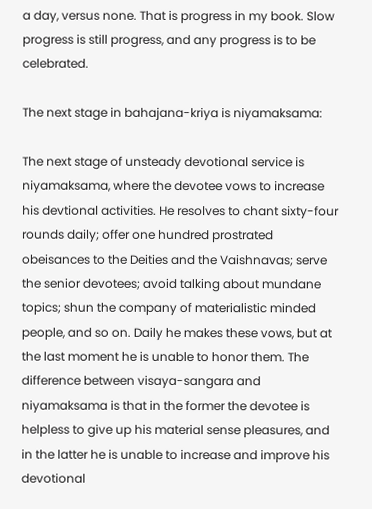a day, versus none. That is progress in my book. Slow progress is still progress, and any progress is to be celebrated.

The next stage in bahajana-kriya is niyamaksama:

The next stage of unsteady devotional service is niyamaksama, where the devotee vows to increase his devtional activities. He resolves to chant sixty-four rounds daily; offer one hundred prostrated obeisances to the Deities and the Vaishnavas; serve the senior devotees; avoid talking about mundane topics; shun the company of materialistic minded people, and so on. Daily he makes these vows, but at the last moment he is unable to honor them. The difference between visaya-sangara and niyamaksama is that in the former the devotee is helpless to give up his material sense pleasures, and in the latter he is unable to increase and improve his devotional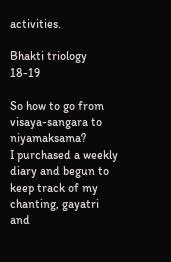activities.

Bhakti triology 18-19

So how to go from visaya-sangara to niyamaksama?
I purchased a weekly diary and begun to keep track of my chanting, gayatri and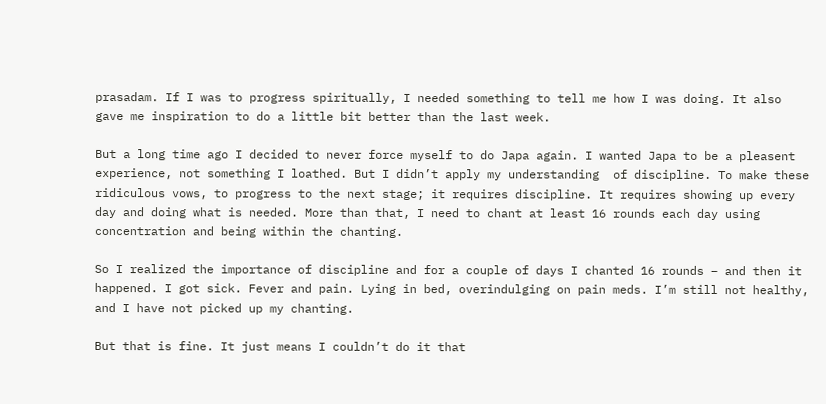prasadam. If I was to progress spiritually, I needed something to tell me how I was doing. It also gave me inspiration to do a little bit better than the last week.

But a long time ago I decided to never force myself to do Japa again. I wanted Japa to be a pleasent experience, not something I loathed. But I didn’t apply my understanding  of discipline. To make these ridiculous vows, to progress to the next stage; it requires discipline. It requires showing up every day and doing what is needed. More than that, I need to chant at least 16 rounds each day using concentration and being within the chanting.

So I realized the importance of discipline and for a couple of days I chanted 16 rounds – and then it happened. I got sick. Fever and pain. Lying in bed, overindulging on pain meds. I’m still not healthy, and I have not picked up my chanting.

But that is fine. It just means I couldn’t do it that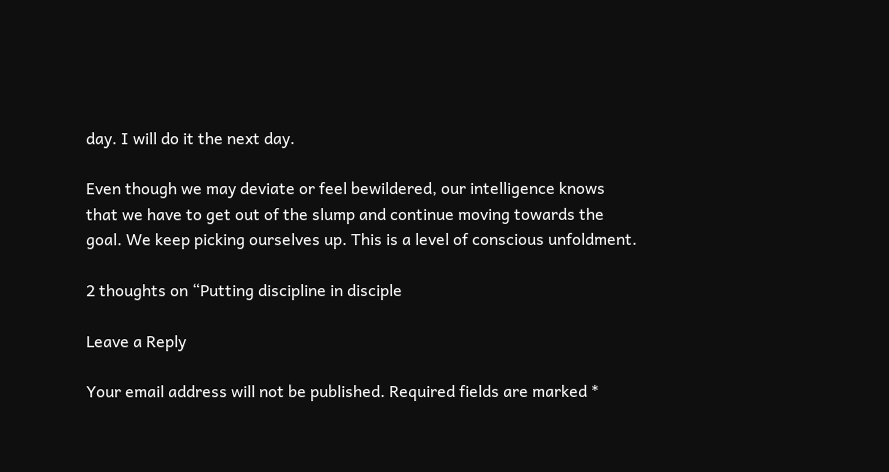day. I will do it the next day.

Even though we may deviate or feel bewildered, our intelligence knows that we have to get out of the slump and continue moving towards the goal. We keep picking ourselves up. This is a level of conscious unfoldment.

2 thoughts on “Putting discipline in disciple

Leave a Reply

Your email address will not be published. Required fields are marked *